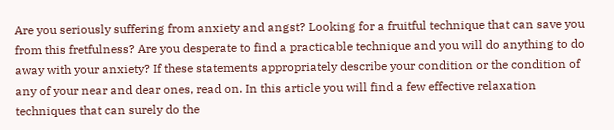Are you seriously suffering from anxiety and angst? Looking for a fruitful technique that can save you from this fretfulness? Are you desperate to find a practicable technique and you will do anything to do away with your anxiety? If these statements appropriately describe your condition or the condition of any of your near and dear ones, read on. In this article you will find a few effective relaxation techniques that can surely do the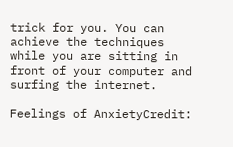trick for you. You can achieve the techniques while you are sitting in front of your computer and surfing the internet.

Feelings of AnxietyCredit: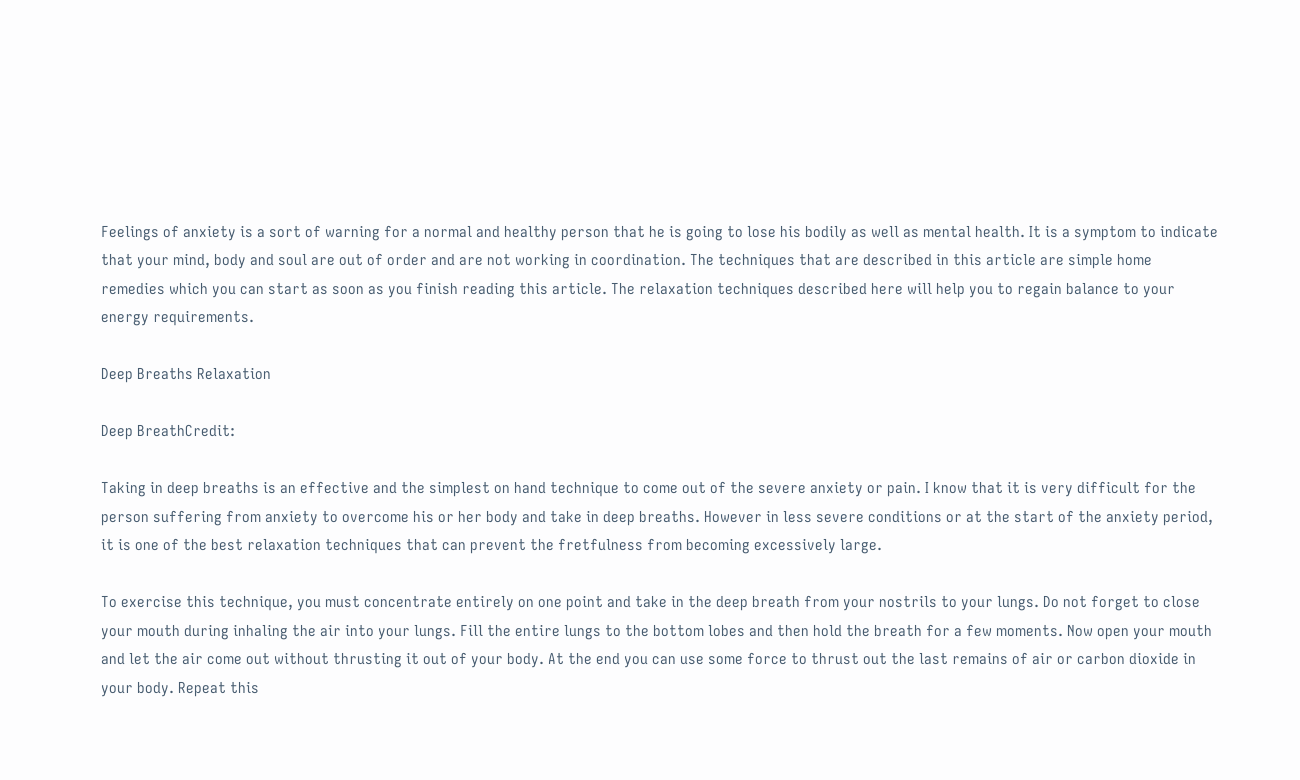Feelings of anxiety is a sort of warning for a normal and healthy person that he is going to lose his bodily as well as mental health. It is a symptom to indicate that your mind, body and soul are out of order and are not working in coordination. The techniques that are described in this article are simple home remedies which you can start as soon as you finish reading this article. The relaxation techniques described here will help you to regain balance to your energy requirements.

Deep Breaths Relaxation

Deep BreathCredit:

Taking in deep breaths is an effective and the simplest on hand technique to come out of the severe anxiety or pain. I know that it is very difficult for the person suffering from anxiety to overcome his or her body and take in deep breaths. However in less severe conditions or at the start of the anxiety period, it is one of the best relaxation techniques that can prevent the fretfulness from becoming excessively large.

To exercise this technique, you must concentrate entirely on one point and take in the deep breath from your nostrils to your lungs. Do not forget to close your mouth during inhaling the air into your lungs. Fill the entire lungs to the bottom lobes and then hold the breath for a few moments. Now open your mouth and let the air come out without thrusting it out of your body. At the end you can use some force to thrust out the last remains of air or carbon dioxide in your body. Repeat this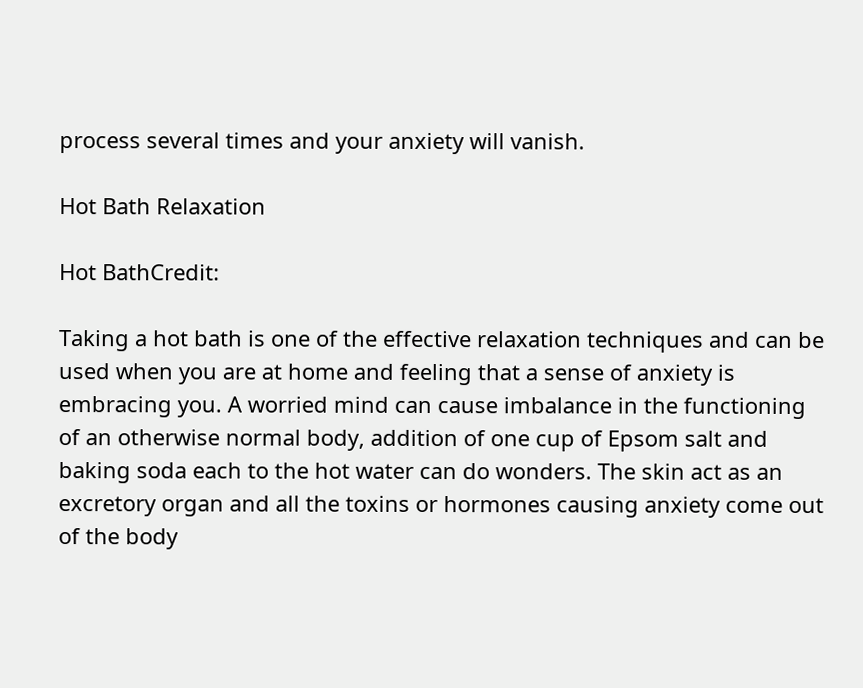process several times and your anxiety will vanish.

Hot Bath Relaxation

Hot BathCredit:

Taking a hot bath is one of the effective relaxation techniques and can be used when you are at home and feeling that a sense of anxiety is embracing you. A worried mind can cause imbalance in the functioning of an otherwise normal body, addition of one cup of Epsom salt and baking soda each to the hot water can do wonders. The skin act as an excretory organ and all the toxins or hormones causing anxiety come out of the body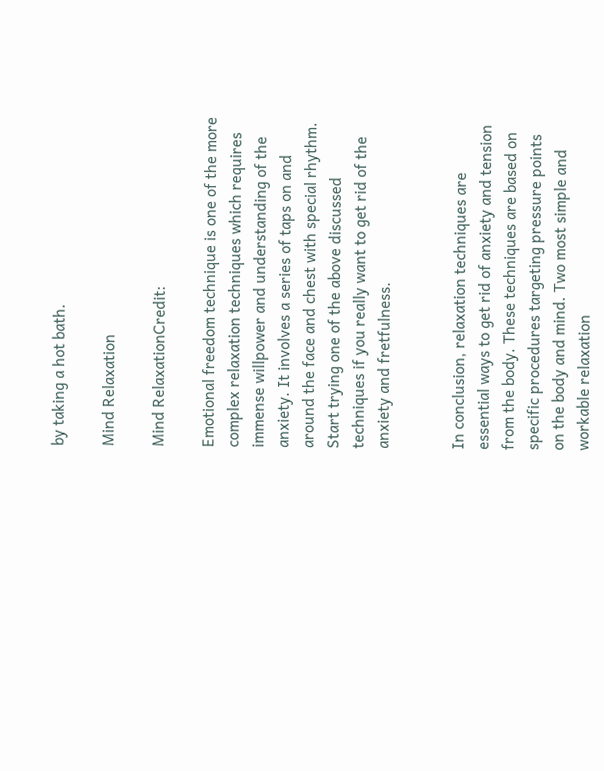by taking a hot bath.

Mind Relaxation

Mind RelaxationCredit:

Emotional freedom technique is one of the more complex relaxation techniques which requires immense willpower and understanding of the anxiety. It involves a series of taps on and around the face and chest with special rhythm. Start trying one of the above discussed techniques if you really want to get rid of the anxiety and fretfulness.


In conclusion, relaxation techniques are essential ways to get rid of anxiety and tension from the body. These techniques are based on specific procedures targeting pressure points on the body and mind. Two most simple and workable relaxation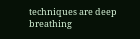techniques are deep breathing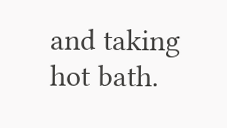and taking hot bath.